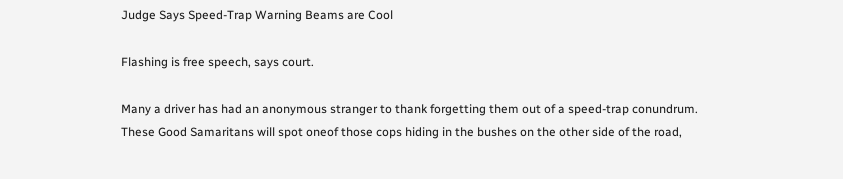Judge Says Speed-Trap Warning Beams are Cool

Flashing is free speech, says court.

Many a driver has had an anonymous stranger to thank forgetting them out of a speed-trap conundrum. These Good Samaritans will spot oneof those cops hiding in the bushes on the other side of the road,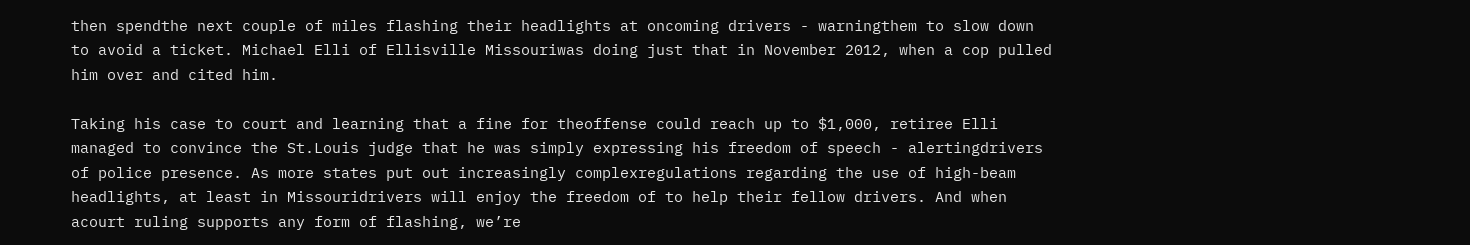then spendthe next couple of miles flashing their headlights at oncoming drivers - warningthem to slow down to avoid a ticket. Michael Elli of Ellisville Missouriwas doing just that in November 2012, when a cop pulled him over and cited him.

Taking his case to court and learning that a fine for theoffense could reach up to $1,000, retiree Elli managed to convince the St.Louis judge that he was simply expressing his freedom of speech - alertingdrivers of police presence. As more states put out increasingly complexregulations regarding the use of high-beam headlights, at least in Missouridrivers will enjoy the freedom of to help their fellow drivers. And when acourt ruling supports any form of flashing, we’re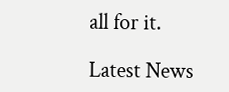all for it.

Latest News